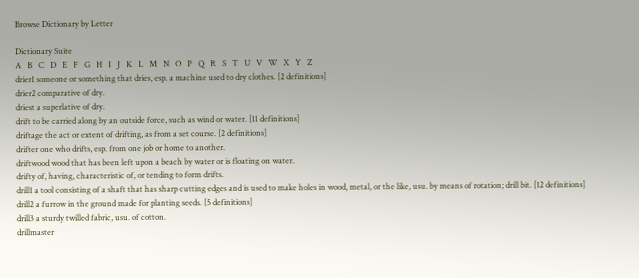Browse Dictionary by Letter

Dictionary Suite
A   B   C   D   E   F   G   H   I   J   K   L   M   N   O   P   Q   R   S   T   U   V   W   X   Y   Z
drier1 someone or something that dries, esp. a machine used to dry clothes. [2 definitions]
drier2 comparative of dry.
driest a superlative of dry.
drift to be carried along by an outside force, such as wind or water. [11 definitions]
driftage the act or extent of drifting, as from a set course. [2 definitions]
drifter one who drifts, esp. from one job or home to another.
driftwood wood that has been left upon a beach by water or is floating on water.
drifty of, having, characteristic of, or tending to form drifts.
drill1 a tool consisting of a shaft that has sharp cutting edges and is used to make holes in wood, metal, or the like, usu. by means of rotation; drill bit. [12 definitions]
drill2 a furrow in the ground made for planting seeds. [5 definitions]
drill3 a sturdy twilled fabric, usu. of cotton.
drillmaster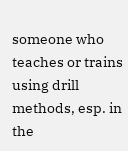someone who teaches or trains using drill methods, esp. in the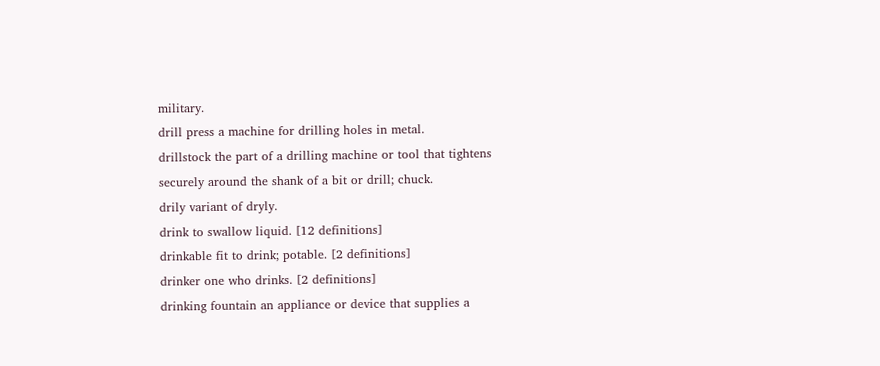military.
drill press a machine for drilling holes in metal.
drillstock the part of a drilling machine or tool that tightens securely around the shank of a bit or drill; chuck.
drily variant of dryly.
drink to swallow liquid. [12 definitions]
drinkable fit to drink; potable. [2 definitions]
drinker one who drinks. [2 definitions]
drinking fountain an appliance or device that supplies a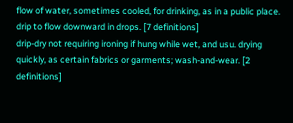flow of water, sometimes cooled, for drinking, as in a public place.
drip to flow downward in drops. [7 definitions]
drip-dry not requiring ironing if hung while wet, and usu. drying quickly, as certain fabrics or garments; wash-and-wear. [2 definitions]